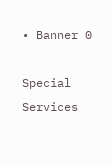• Banner 0

Special Services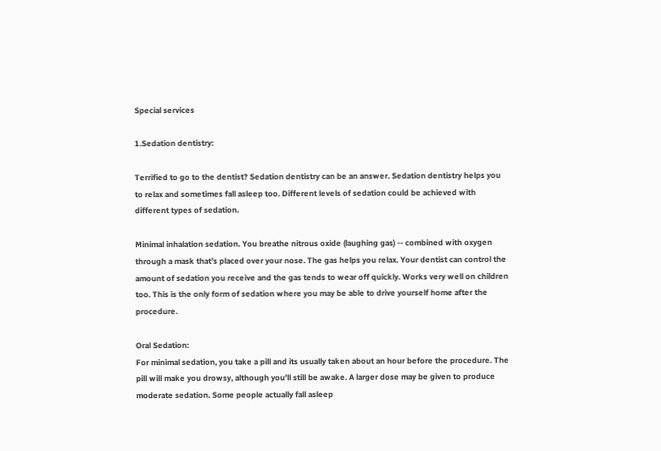Special services

1.Sedation dentistry:

Terrified to go to the dentist? Sedation dentistry can be an answer. Sedation dentistry helps you to relax and sometimes fall asleep too. Different levels of sedation could be achieved with different types of sedation.

Minimal inhalation sedation. You breathe nitrous oxide (laughing gas) -- combined with oxygen through a mask that’s placed over your nose. The gas helps you relax. Your dentist can control the amount of sedation you receive and the gas tends to wear off quickly. Works very well on children too. This is the only form of sedation where you may be able to drive yourself home after the procedure.

Oral Sedation:
For minimal sedation, you take a pill and its usually taken about an hour before the procedure. The pill will make you drowsy, although you’ll still be awake. A larger dose may be given to produce moderate sedation. Some people actually fall asleep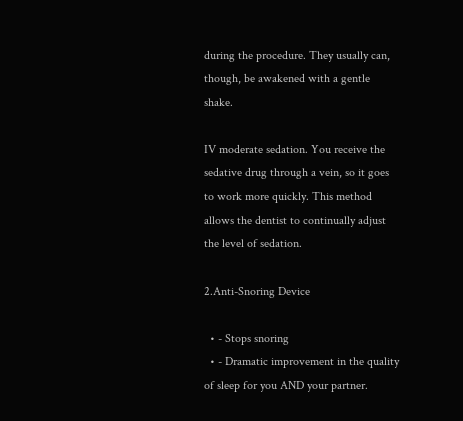during the procedure. They usually can, though, be awakened with a gentle shake.

IV moderate sedation. You receive the sedative drug through a vein, so it goes to work more quickly. This method allows the dentist to continually adjust the level of sedation.

2.Anti-Snoring Device

  • - Stops snoring
  • - Dramatic improvement in the quality of sleep for you AND your partner.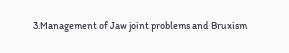3.Management of Jaw joint problems and Bruxism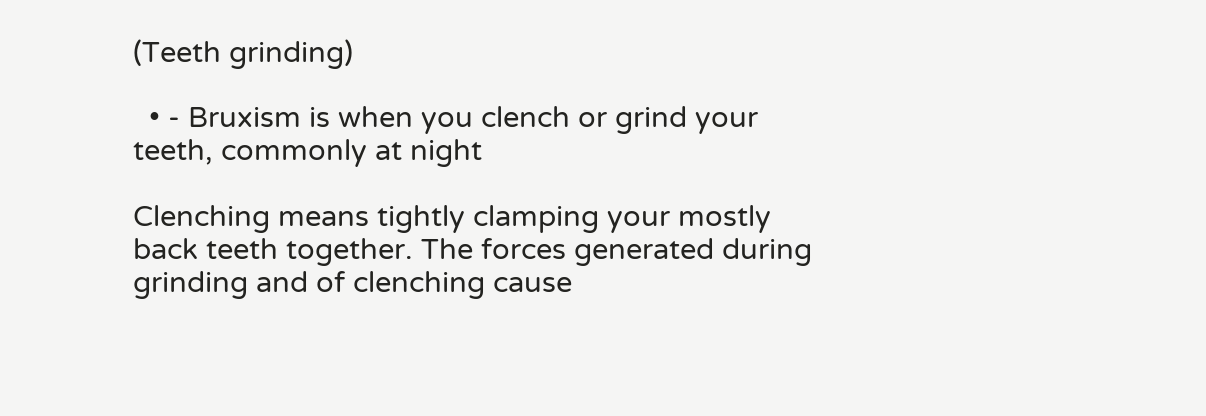(Teeth grinding)

  • - Bruxism is when you clench or grind your teeth, commonly at night

Clenching means tightly clamping your mostly back teeth together. The forces generated during grinding and of clenching cause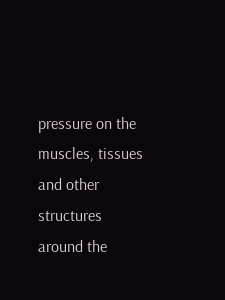pressure on the muscles, tissues and other structures around the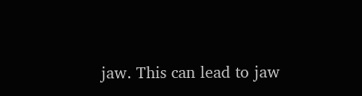jaw. This can lead to jaw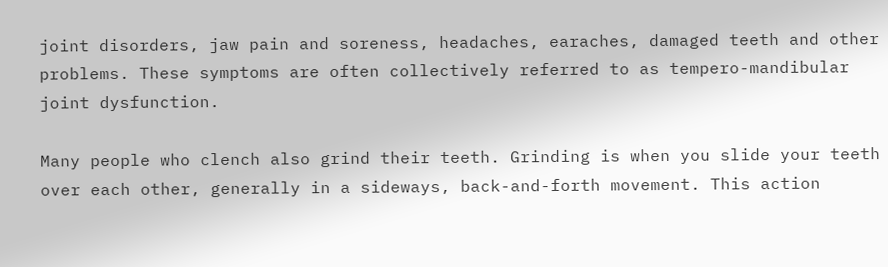joint disorders, jaw pain and soreness, headaches, earaches, damaged teeth and other problems. These symptoms are often collectively referred to as tempero-mandibular joint dysfunction.

Many people who clench also grind their teeth. Grinding is when you slide your teeth over each other, generally in a sideways, back-and-forth movement. This action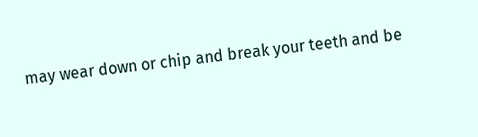may wear down or chip and break your teeth and be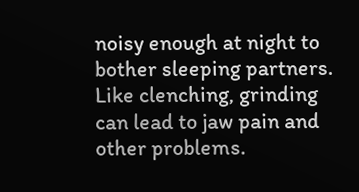noisy enough at night to bother sleeping partners. Like clenching, grinding can lead to jaw pain and other problems.